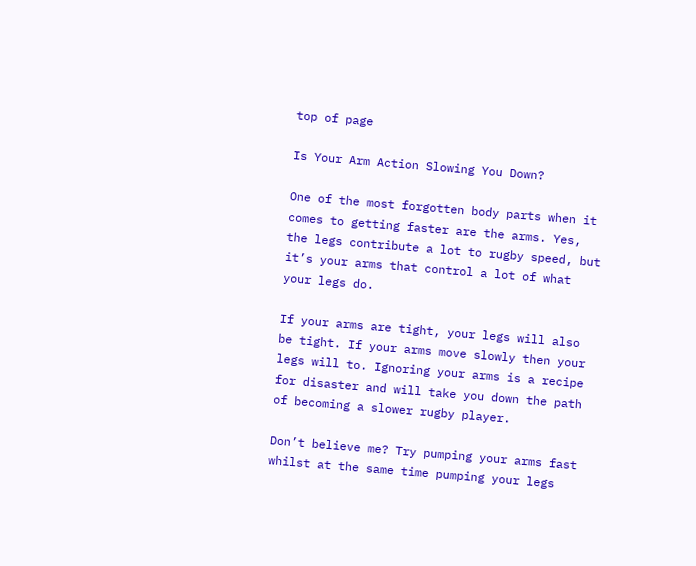top of page

Is Your Arm Action Slowing You Down?

One of the most forgotten body parts when it comes to getting faster are the arms. Yes, the legs contribute a lot to rugby speed, but it’s your arms that control a lot of what your legs do.

If your arms are tight, your legs will also be tight. If your arms move slowly then your legs will to. Ignoring your arms is a recipe for disaster and will take you down the path of becoming a slower rugby player.

Don’t believe me? Try pumping your arms fast whilst at the same time pumping your legs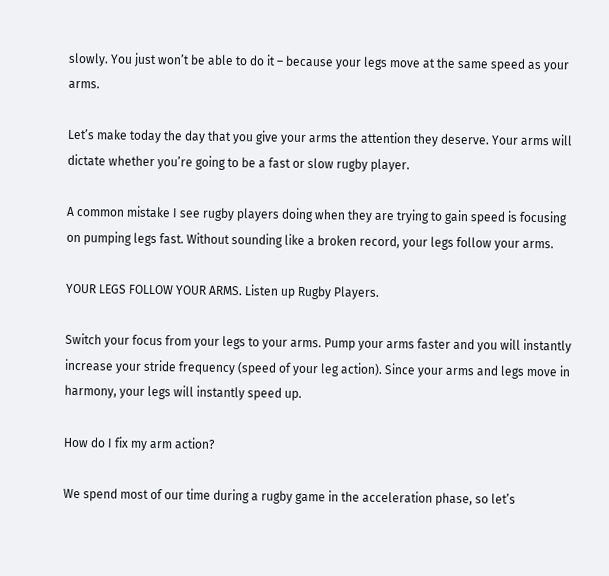slowly. You just won’t be able to do it – because your legs move at the same speed as your arms.

Let’s make today the day that you give your arms the attention they deserve. Your arms will dictate whether you’re going to be a fast or slow rugby player.

A common mistake I see rugby players doing when they are trying to gain speed is focusing on pumping legs fast. Without sounding like a broken record, your legs follow your arms.

YOUR LEGS FOLLOW YOUR ARMS. Listen up Rugby Players.

Switch your focus from your legs to your arms. Pump your arms faster and you will instantly increase your stride frequency (speed of your leg action). Since your arms and legs move in harmony, your legs will instantly speed up.

How do I fix my arm action?

We spend most of our time during a rugby game in the acceleration phase, so let’s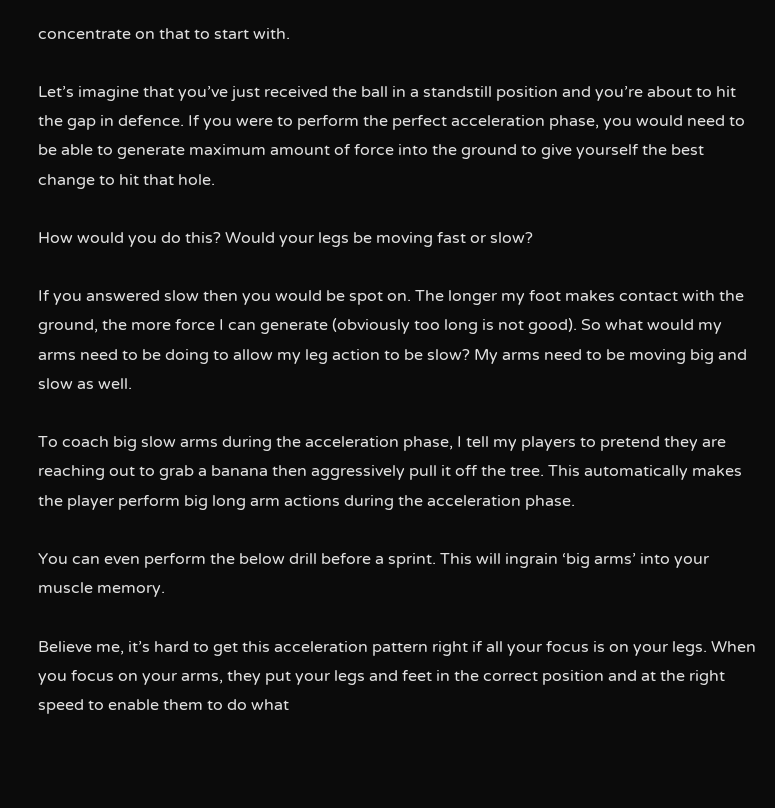concentrate on that to start with.

Let’s imagine that you’ve just received the ball in a standstill position and you’re about to hit the gap in defence. If you were to perform the perfect acceleration phase, you would need to be able to generate maximum amount of force into the ground to give yourself the best change to hit that hole.

How would you do this? Would your legs be moving fast or slow?

If you answered slow then you would be spot on. The longer my foot makes contact with the ground, the more force I can generate (obviously too long is not good). So what would my arms need to be doing to allow my leg action to be slow? My arms need to be moving big and slow as well.

To coach big slow arms during the acceleration phase, I tell my players to pretend they are reaching out to grab a banana then aggressively pull it off the tree. This automatically makes the player perform big long arm actions during the acceleration phase.

You can even perform the below drill before a sprint. This will ingrain ‘big arms’ into your muscle memory.

Believe me, it’s hard to get this acceleration pattern right if all your focus is on your legs. When you focus on your arms, they put your legs and feet in the correct position and at the right speed to enable them to do what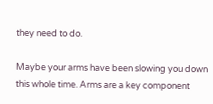they need to do.

Maybe your arms have been slowing you down this whole time. Arms are a key component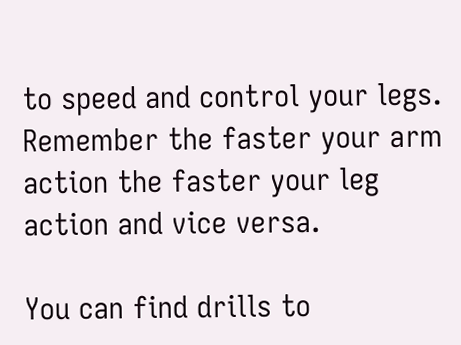to speed and control your legs. Remember the faster your arm action the faster your leg action and vice versa.

You can find drills to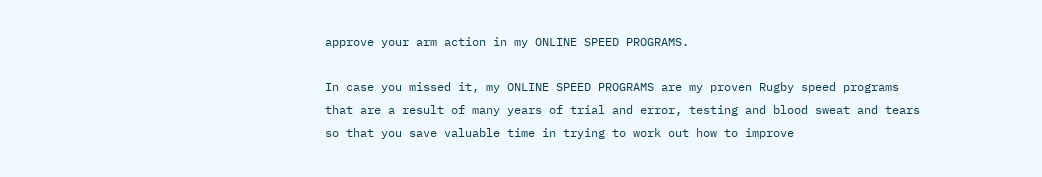approve your arm action in my ONLINE SPEED PROGRAMS.

In case you missed it, my ONLINE SPEED PROGRAMS are my proven Rugby speed programs that are a result of many years of trial and error, testing and blood sweat and tears so that you save valuable time in trying to work out how to improve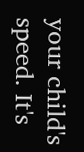your child's speed. It's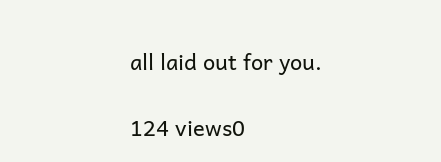all laid out for you.

124 views0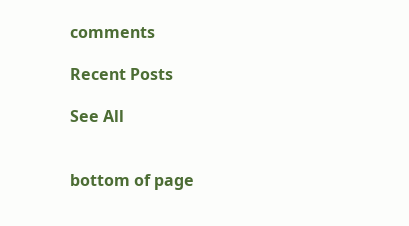comments

Recent Posts

See All


bottom of page